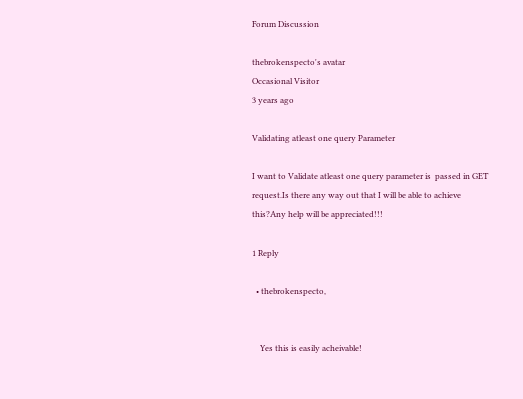Forum Discussion

thebrokenspecto's avatar
Occasional Visitor
3 years ago

Validating atleast one query Parameter

I want to Validate atleast one query parameter is  passed in GET request.Is there any way out that I will be able to achieve this?Any help will be appreciated!!!

1 Reply

  • thebrokenspecto,


    Yes this is easily acheivable!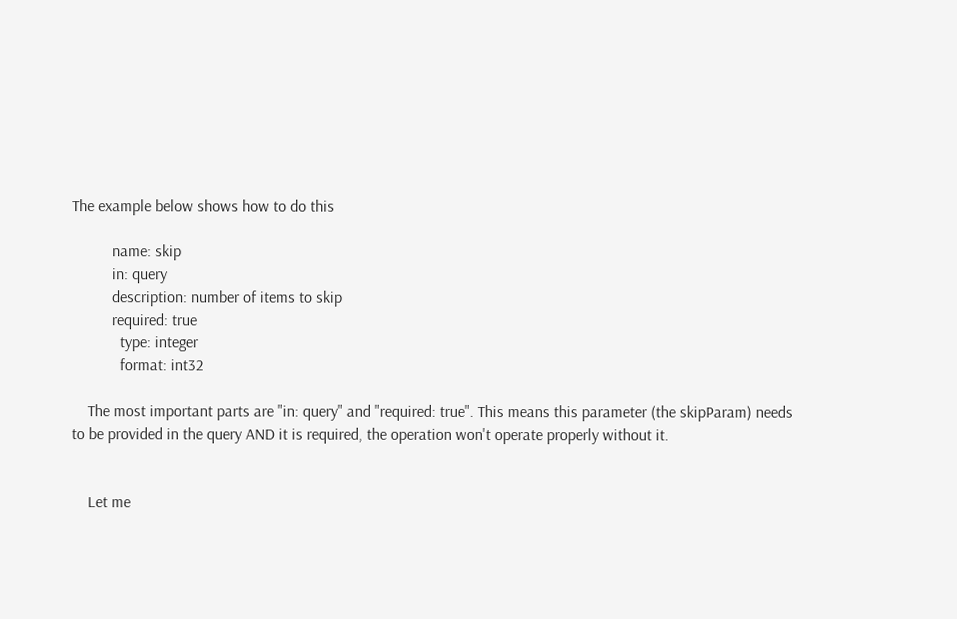The example below shows how to do this

          name: skip
          in: query
          description: number of items to skip
          required: true
            type: integer
            format: int32

    The most important parts are "in: query" and "required: true". This means this parameter (the skipParam) needs to be provided in the query AND it is required, the operation won't operate properly without it.


    Let me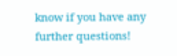know if you have any further questions!